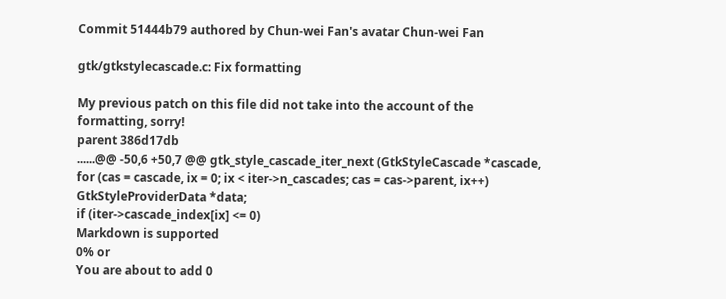Commit 51444b79 authored by Chun-wei Fan's avatar Chun-wei Fan

gtk/gtkstylecascade.c: Fix formatting

My previous patch on this file did not take into the account of the
formatting, sorry!
parent 386d17db
......@@ -50,6 +50,7 @@ gtk_style_cascade_iter_next (GtkStyleCascade *cascade,
for (cas = cascade, ix = 0; ix < iter->n_cascades; cas = cas->parent, ix++)
GtkStyleProviderData *data;
if (iter->cascade_index[ix] <= 0)
Markdown is supported
0% or
You are about to add 0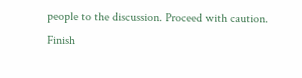people to the discussion. Proceed with caution.
Finish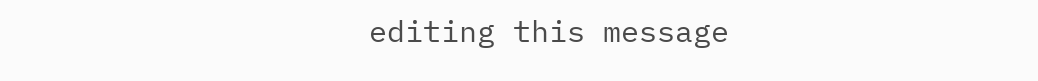editing this message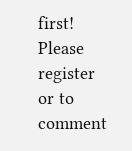first!
Please register or to comment